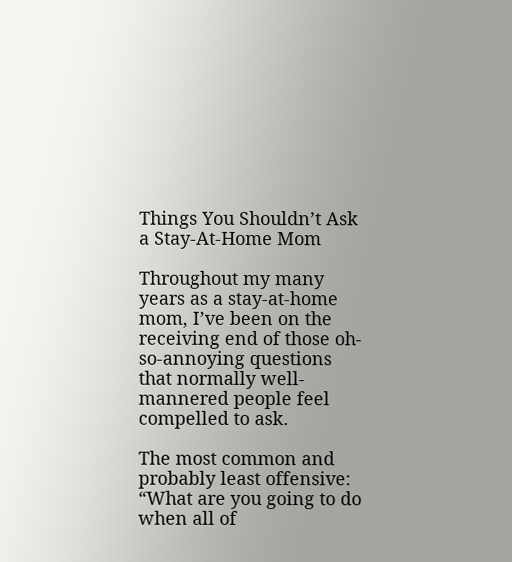Things You Shouldn’t Ask a Stay-At-Home Mom

Throughout my many years as a stay-at-home mom, I’ve been on the receiving end of those oh-so-annoying questions that normally well-mannered people feel compelled to ask.

The most common and probably least offensive: “What are you going to do when all of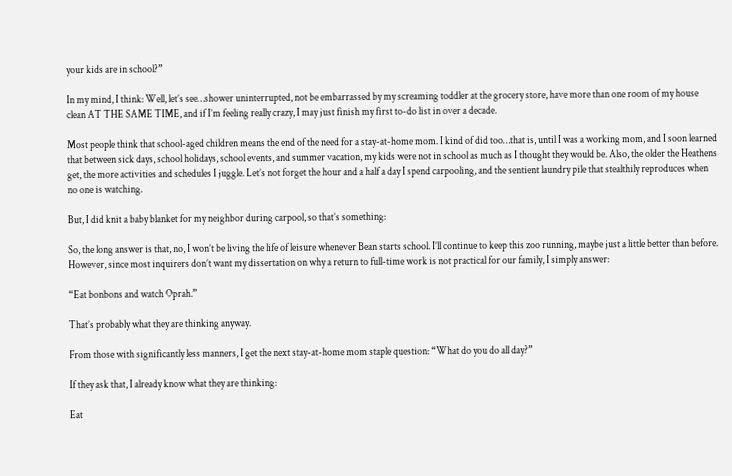your kids are in school?”

In my mind, I think: Well, let’s see…shower uninterrupted, not be embarrassed by my screaming toddler at the grocery store, have more than one room of my house clean AT THE SAME TIME, and if I’m feeling really crazy, I may just finish my first to-do list in over a decade.

Most people think that school-aged children means the end of the need for a stay-at-home mom. I kind of did too…that is, until I was a working mom, and I soon learned that between sick days, school holidays, school events, and summer vacation, my kids were not in school as much as I thought they would be. Also, the older the Heathens get, the more activities and schedules I juggle. Let’s not forget the hour and a half a day I spend carpooling, and the sentient laundry pile that stealthily reproduces when no one is watching.

But, I did knit a baby blanket for my neighbor during carpool, so that’s something:

So, the long answer is that, no, I won’t be living the life of leisure whenever Bean starts school. I’ll continue to keep this zoo running, maybe just a little better than before. However, since most inquirers don’t want my dissertation on why a return to full-time work is not practical for our family, I simply answer:

“Eat bonbons and watch Oprah.”

That’s probably what they are thinking anyway.

From those with significantly less manners, I get the next stay-at-home mom staple question: “What do you do all day?”

If they ask that, I already know what they are thinking:

Eat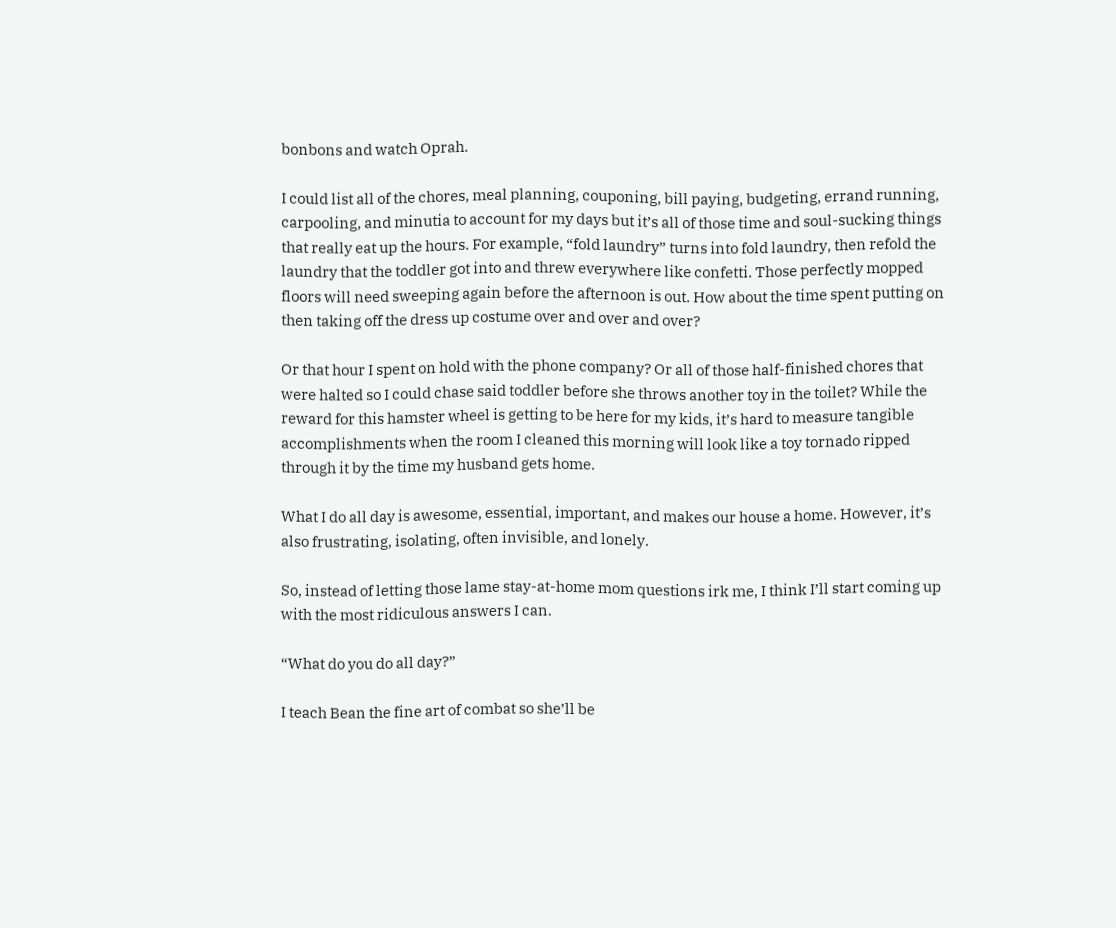bonbons and watch Oprah.

I could list all of the chores, meal planning, couponing, bill paying, budgeting, errand running, carpooling, and minutia to account for my days but it’s all of those time and soul-sucking things that really eat up the hours. For example, “fold laundry” turns into fold laundry, then refold the laundry that the toddler got into and threw everywhere like confetti. Those perfectly mopped floors will need sweeping again before the afternoon is out. How about the time spent putting on then taking off the dress up costume over and over and over?

Or that hour I spent on hold with the phone company? Or all of those half-finished chores that were halted so I could chase said toddler before she throws another toy in the toilet? While the reward for this hamster wheel is getting to be here for my kids, it’s hard to measure tangible accomplishments when the room I cleaned this morning will look like a toy tornado ripped through it by the time my husband gets home.

What I do all day is awesome, essential, important, and makes our house a home. However, it’s also frustrating, isolating, often invisible, and lonely.

So, instead of letting those lame stay-at-home mom questions irk me, I think I’ll start coming up with the most ridiculous answers I can.

“What do you do all day?”

I teach Bean the fine art of combat so she’ll be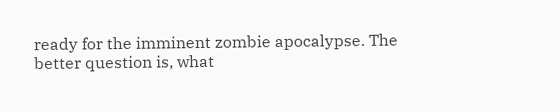ready for the imminent zombie apocalypse. The better question is, what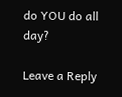do YOU do all day?

Leave a Reply